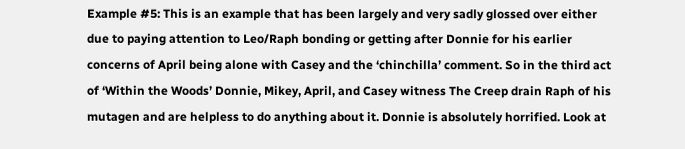Example #5: This is an example that has been largely and very sadly glossed over either due to paying attention to Leo/Raph bonding or getting after Donnie for his earlier concerns of April being alone with Casey and the ‘chinchilla’ comment. So in the third act of ‘Within the Woods’ Donnie, Mikey, April, and Casey witness The Creep drain Raph of his mutagen and are helpless to do anything about it. Donnie is absolutely horrified. Look at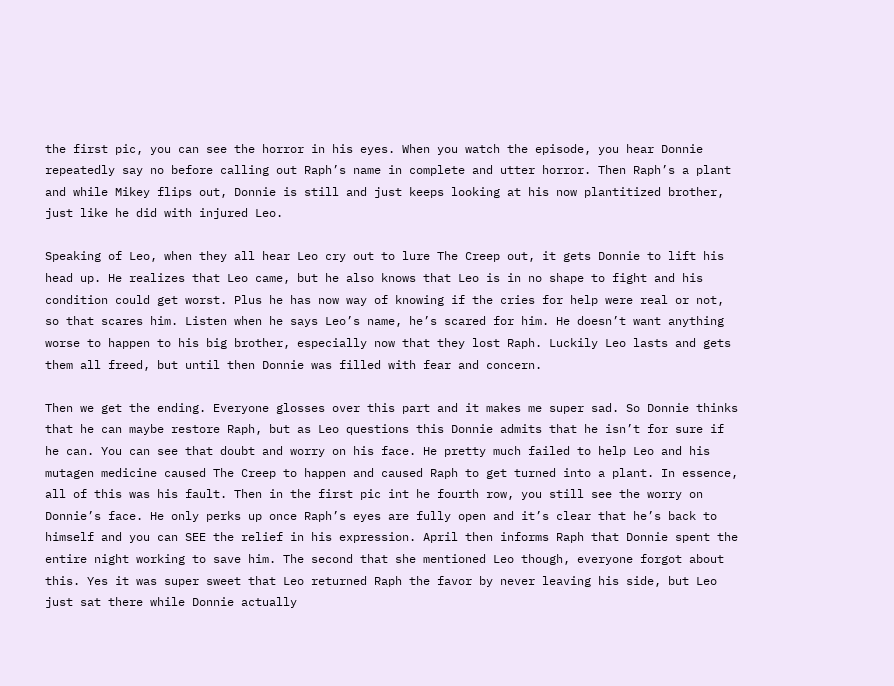the first pic, you can see the horror in his eyes. When you watch the episode, you hear Donnie repeatedly say no before calling out Raph’s name in complete and utter horror. Then Raph’s a plant and while Mikey flips out, Donnie is still and just keeps looking at his now plantitized brother, just like he did with injured Leo.

Speaking of Leo, when they all hear Leo cry out to lure The Creep out, it gets Donnie to lift his head up. He realizes that Leo came, but he also knows that Leo is in no shape to fight and his condition could get worst. Plus he has now way of knowing if the cries for help were real or not, so that scares him. Listen when he says Leo’s name, he’s scared for him. He doesn’t want anything worse to happen to his big brother, especially now that they lost Raph. Luckily Leo lasts and gets them all freed, but until then Donnie was filled with fear and concern.

Then we get the ending. Everyone glosses over this part and it makes me super sad. So Donnie thinks that he can maybe restore Raph, but as Leo questions this Donnie admits that he isn’t for sure if he can. You can see that doubt and worry on his face. He pretty much failed to help Leo and his mutagen medicine caused The Creep to happen and caused Raph to get turned into a plant. In essence, all of this was his fault. Then in the first pic int he fourth row, you still see the worry on Donnie’s face. He only perks up once Raph’s eyes are fully open and it’s clear that he’s back to himself and you can SEE the relief in his expression. April then informs Raph that Donnie spent the entire night working to save him. The second that she mentioned Leo though, everyone forgot about this. Yes it was super sweet that Leo returned Raph the favor by never leaving his side, but Leo just sat there while Donnie actually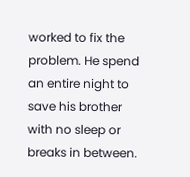worked to fix the problem. He spend an entire night to save his brother with no sleep or breaks in between.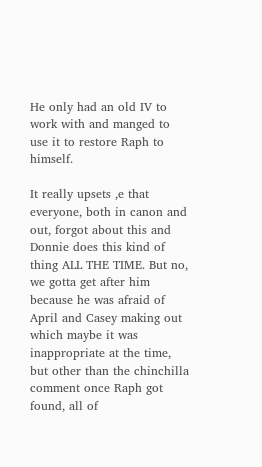He only had an old IV to work with and manged to use it to restore Raph to himself.

It really upsets ,e that everyone, both in canon and out, forgot about this and Donnie does this kind of thing ALL THE TIME. But no, we gotta get after him because he was afraid of April and Casey making out which maybe it was inappropriate at the time, but other than the chinchilla comment once Raph got found, all of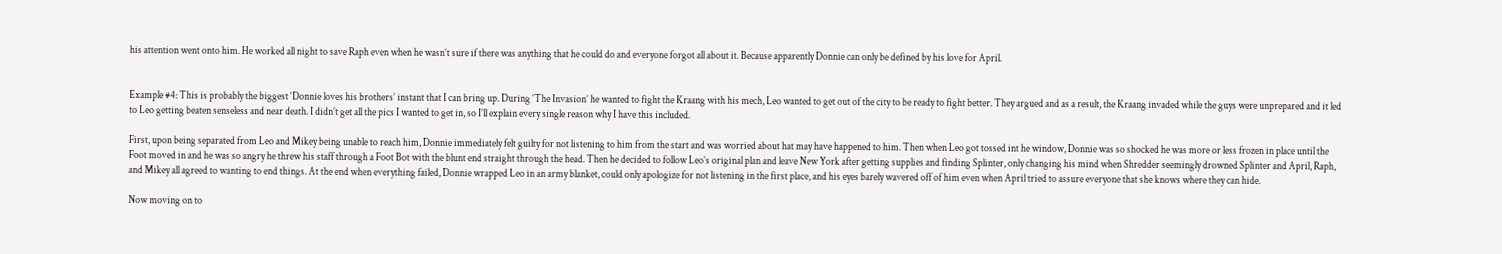his attention went onto him. He worked all night to save Raph even when he wasn’t sure if there was anything that he could do and everyone forgot all about it. Because apparently Donnie can only be defined by his love for April.


Example #4: This is probably the biggest ‘Donnie loves his brothers’ instant that I can bring up. During ‘The Invasion’ he wanted to fight the Kraang with his mech, Leo wanted to get out of the city to be ready to fight better. They argued and as a result, the Kraang invaded while the guys were unprepared and it led to Leo getting beaten senseless and near death. I didn’t get all the pics I wanted to get in, so I’ll explain every single reason why I have this included.

First, upon being separated from Leo and Mikey being unable to reach him, Donnie immediately felt guilty for not listening to him from the start and was worried about hat may have happened to him. Then when Leo got tossed int he window, Donnie was so shocked he was more or less frozen in place until the Foot moved in and he was so angry he threw his staff through a Foot Bot with the blunt end straight through the head. Then he decided to follow Leo’s original plan and leave New York after getting supplies and finding Splinter, only changing his mind when Shredder seemingly drowned Splinter and April, Raph, and Mikey all agreed to wanting to end things. At the end when everything failed, Donnie wrapped Leo in an army blanket, could only apologize for not listening in the first place, and his eyes barely wavered off of him even when April tried to assure everyone that she knows where they can hide.

Now moving on to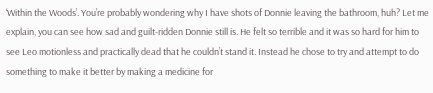‘Within the Woods’. You’re probably wondering why I have shots of Donnie leaving the bathroom, huh? Let me explain, you can see how sad and guilt-ridden Donnie still is. He felt so terrible and it was so hard for him to see Leo motionless and practically dead that he couldn’t stand it. Instead he chose to try and attempt to do something to make it better by making a medicine for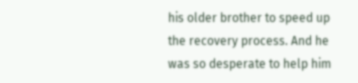his older brother to speed up the recovery process. And he was so desperate to help him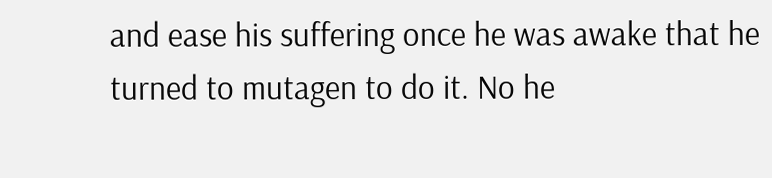and ease his suffering once he was awake that he turned to mutagen to do it. No he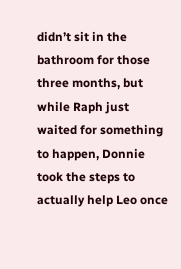didn’t sit in the bathroom for those three months, but while Raph just waited for something to happen, Donnie took the steps to actually help Leo once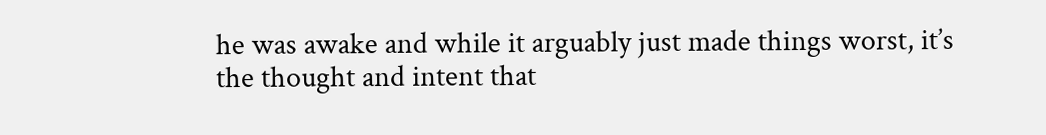he was awake and while it arguably just made things worst, it’s the thought and intent that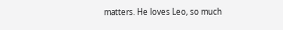matters. He loves Leo, so much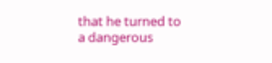that he turned to a dangerous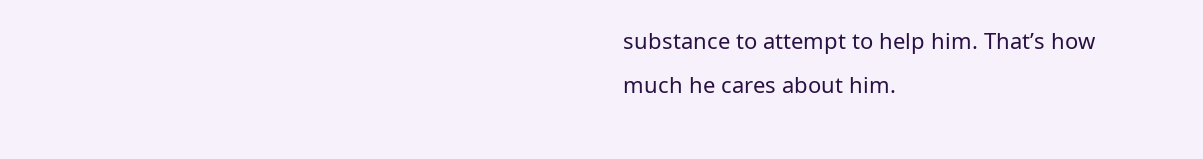substance to attempt to help him. That’s how much he cares about him.